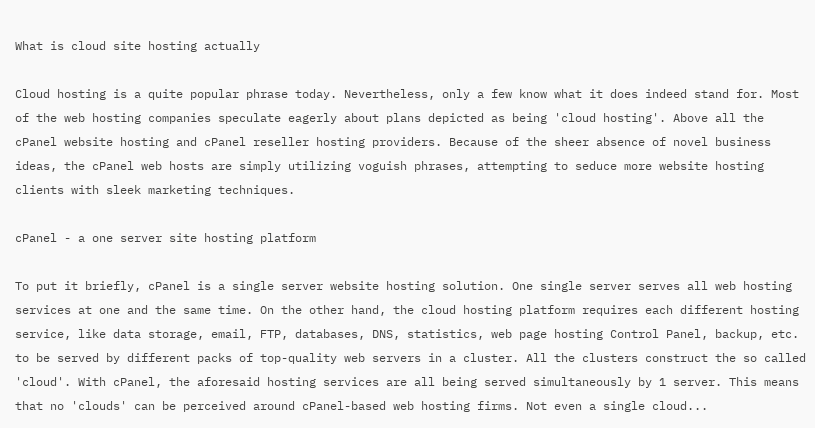What is cloud site hosting actually

Cloud hosting is a quite popular phrase today. Nevertheless, only a few know what it does indeed stand for. Most of the web hosting companies speculate eagerly about plans depicted as being 'cloud hosting'. Above all the cPanel website hosting and cPanel reseller hosting providers. Because of the sheer absence of novel business ideas, the cPanel web hosts are simply utilizing voguish phrases, attempting to seduce more website hosting clients with sleek marketing techniques.

cPanel - a one server site hosting platform

To put it briefly, cPanel is a single server website hosting solution. One single server serves all web hosting services at one and the same time. On the other hand, the cloud hosting platform requires each different hosting service, like data storage, email, FTP, databases, DNS, statistics, web page hosting Control Panel, backup, etc. to be served by different packs of top-quality web servers in a cluster. All the clusters construct the so called 'cloud'. With cPanel, the aforesaid hosting services are all being served simultaneously by 1 server. This means that no 'clouds' can be perceived around cPanel-based web hosting firms. Not even a single cloud...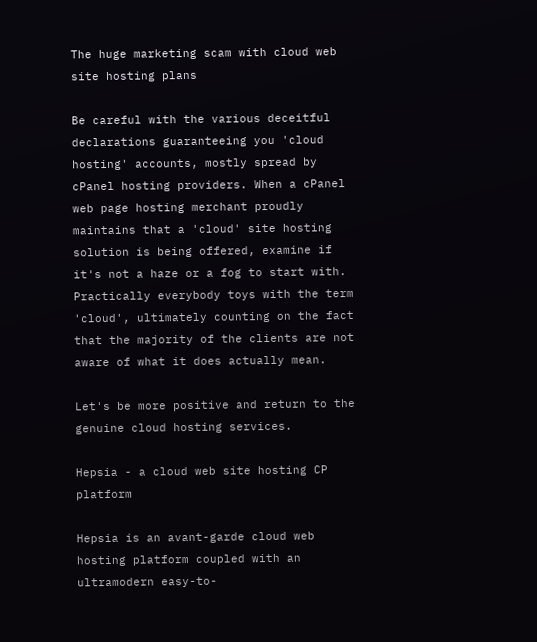The huge marketing scam with cloud web site hosting plans

Be careful with the various deceitful declarations guaranteeing you 'cloud hosting' accounts, mostly spread by cPanel hosting providers. When a cPanel web page hosting merchant proudly maintains that a 'cloud' site hosting solution is being offered, examine if it's not a haze or a fog to start with. Practically everybody toys with the term 'cloud', ultimately counting on the fact that the majority of the clients are not aware of what it does actually mean.

Let's be more positive and return to the genuine cloud hosting services.

Hepsia - a cloud web site hosting CP platform

Hepsia is an avant-garde cloud web hosting platform coupled with an ultramodern easy-to-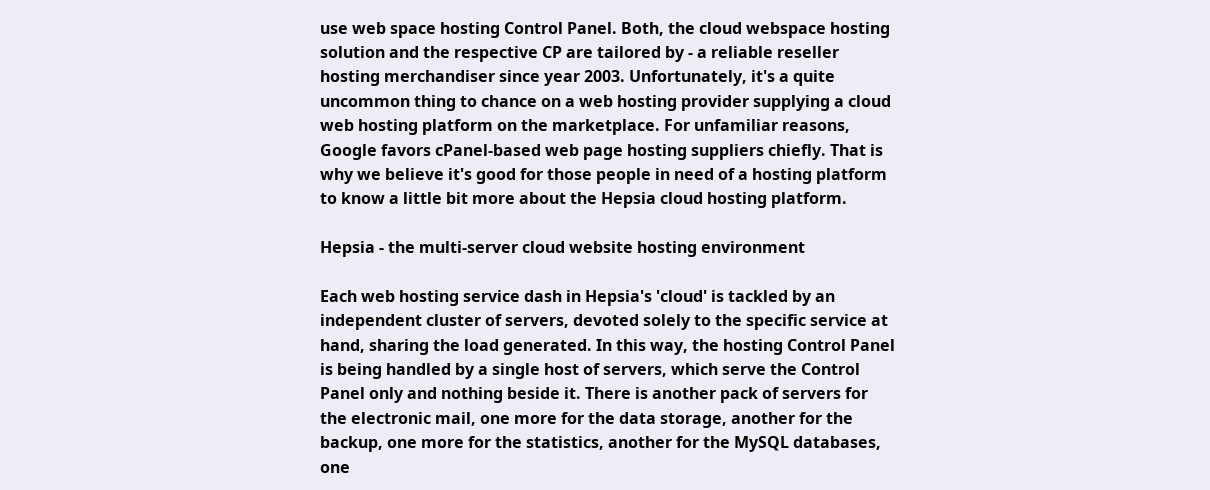use web space hosting Control Panel. Both, the cloud webspace hosting solution and the respective CP are tailored by - a reliable reseller hosting merchandiser since year 2003. Unfortunately, it's a quite uncommon thing to chance on a web hosting provider supplying a cloud web hosting platform on the marketplace. For unfamiliar reasons, Google favors cPanel-based web page hosting suppliers chiefly. That is why we believe it's good for those people in need of a hosting platform to know a little bit more about the Hepsia cloud hosting platform.

Hepsia - the multi-server cloud website hosting environment

Each web hosting service dash in Hepsia's 'cloud' is tackled by an independent cluster of servers, devoted solely to the specific service at hand, sharing the load generated. In this way, the hosting Control Panel is being handled by a single host of servers, which serve the Control Panel only and nothing beside it. There is another pack of servers for the electronic mail, one more for the data storage, another for the backup, one more for the statistics, another for the MySQL databases, one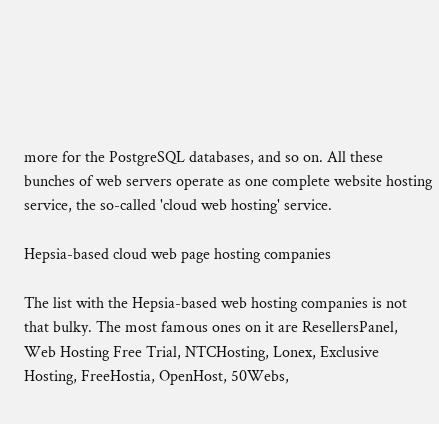more for the PostgreSQL databases, and so on. All these bunches of web servers operate as one complete website hosting service, the so-called 'cloud web hosting' service.

Hepsia-based cloud web page hosting companies

The list with the Hepsia-based web hosting companies is not that bulky. The most famous ones on it are ResellersPanel, Web Hosting Free Trial, NTCHosting, Lonex, Exclusive Hosting, FreeHostia, OpenHost, 50Webs,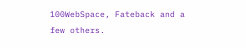100WebSpace, Fateback and a few others.